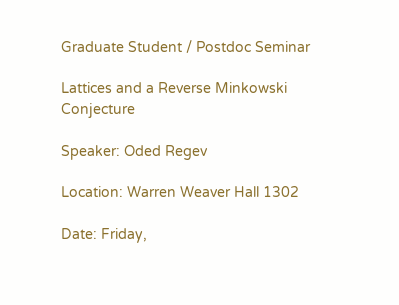Graduate Student / Postdoc Seminar

Lattices and a Reverse Minkowski Conjecture

Speaker: Oded Regev

Location: Warren Weaver Hall 1302

Date: Friday,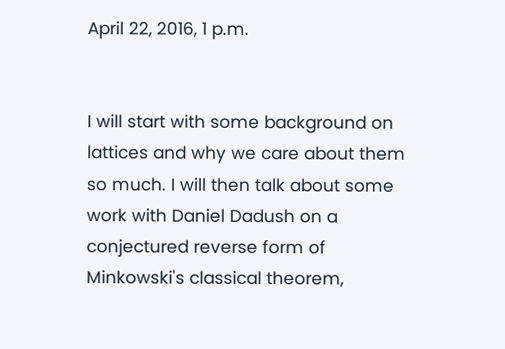April 22, 2016, 1 p.m.


I will start with some background on lattices and why we care about them so much. I will then talk about some work with Daniel Dadush on a conjectured reverse form of Minkowski's classical theorem,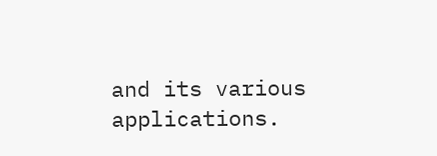and its various applications.